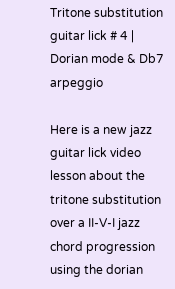Tritone substitution guitar lick # 4 | Dorian mode & Db7 arpeggio

Here is a new jazz guitar lick video lesson about the tritone substitution over a II-V-I jazz chord progression using the dorian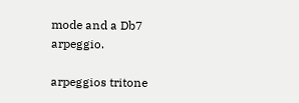mode and a Db7 arpeggio.

arpeggios tritone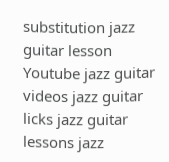substitution jazz guitar lesson Youtube jazz guitar videos jazz guitar licks jazz guitar lessons jazz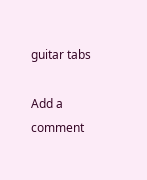guitar tabs

Add a comment